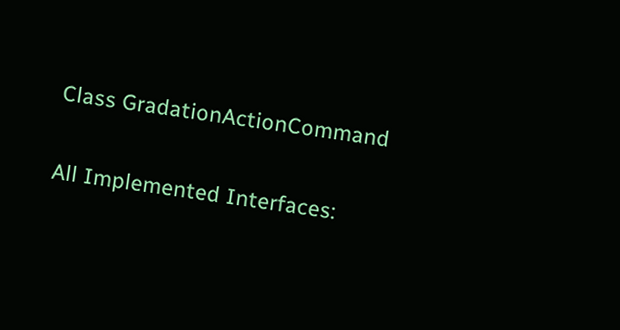Class GradationActionCommand

All Implemented Interfaces: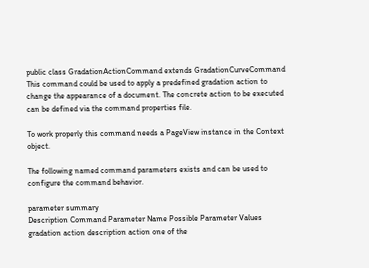public class GradationActionCommand extends GradationCurveCommand
This command could be used to apply a predefined gradation action to change the appearance of a document. The concrete action to be executed can be defined via the command properties file.

To work properly this command needs a PageView instance in the Context object.

The following named command parameters exists and can be used to configure the command behavior.

parameter summary
Description Command Parameter Name Possible Parameter Values
gradation action description action one of the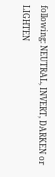following: NEUTRAL, INVERT, DARKEN or LIGHTEN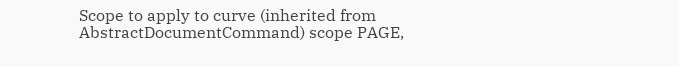Scope to apply to curve (inherited from AbstractDocumentCommand) scope PAGE,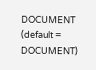DOCUMENT (default = DOCUMENT)